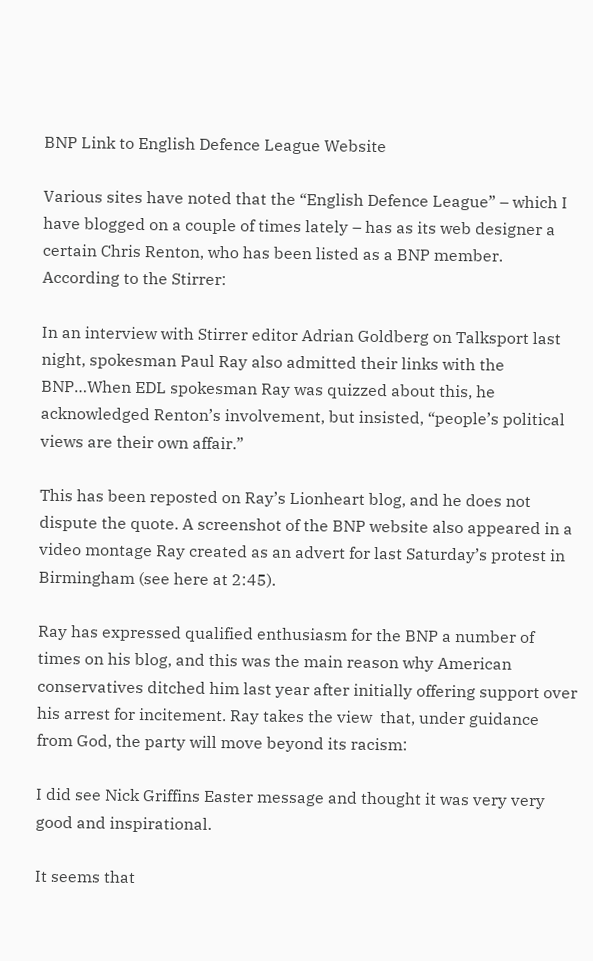BNP Link to English Defence League Website

Various sites have noted that the “English Defence League” – which I have blogged on a couple of times lately – has as its web designer a certain Chris Renton, who has been listed as a BNP member. According to the Stirrer:

In an interview with Stirrer editor Adrian Goldberg on Talksport last night, spokesman Paul Ray also admitted their links with the BNP…When EDL spokesman Ray was quizzed about this, he acknowledged Renton’s involvement, but insisted, “people’s political views are their own affair.”

This has been reposted on Ray’s Lionheart blog, and he does not dispute the quote. A screenshot of the BNP website also appeared in a video montage Ray created as an advert for last Saturday’s protest in Birmingham (see here at 2:45).

Ray has expressed qualified enthusiasm for the BNP a number of times on his blog, and this was the main reason why American conservatives ditched him last year after initially offering support over his arrest for incitement. Ray takes the view  that, under guidance from God, the party will move beyond its racism:

I did see Nick Griffins Easter message and thought it was very very good and inspirational.

It seems that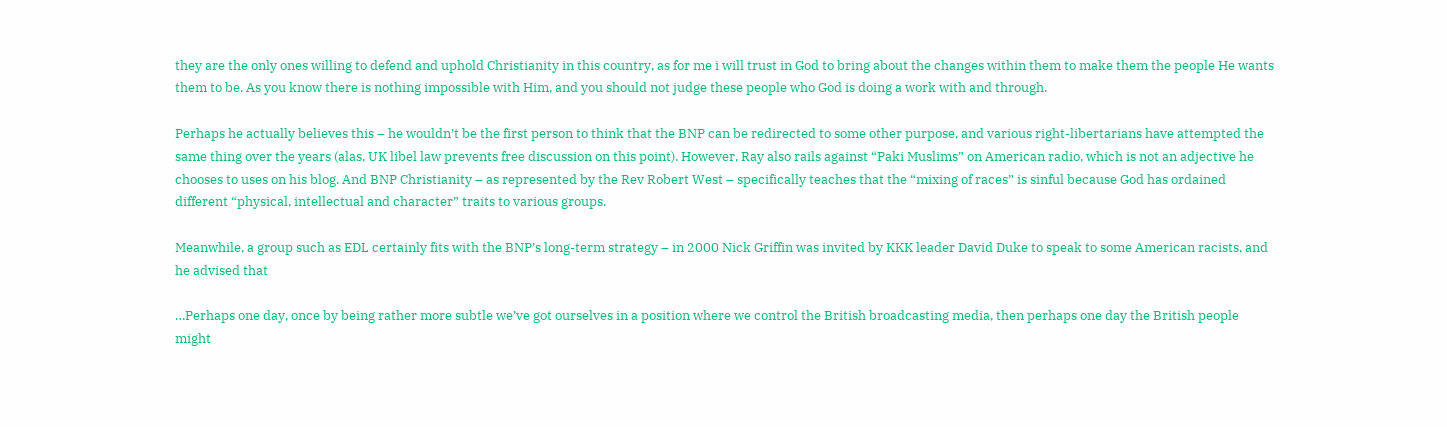they are the only ones willing to defend and uphold Christianity in this country, as for me i will trust in God to bring about the changes within them to make them the people He wants them to be. As you know there is nothing impossible with Him, and you should not judge these people who God is doing a work with and through.

Perhaps he actually believes this – he wouldn’t be the first person to think that the BNP can be redirected to some other purpose, and various right-libertarians have attempted the same thing over the years (alas, UK libel law prevents free discussion on this point). However, Ray also rails against “Paki Muslims” on American radio, which is not an adjective he chooses to uses on his blog. And BNP Christianity – as represented by the Rev Robert West – specifically teaches that the “mixing of races” is sinful because God has ordained different “physical, intellectual and character” traits to various groups.

Meanwhile, a group such as EDL certainly fits with the BNP’s long-term strategy – in 2000 Nick Griffin was invited by KKK leader David Duke to speak to some American racists, and he advised that

…Perhaps one day, once by being rather more subtle we’ve got ourselves in a position where we control the British broadcasting media, then perhaps one day the British people might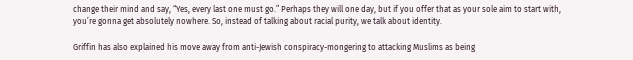change their mind and say, “Yes, every last one must go.” Perhaps they will one day, but if you offer that as your sole aim to start with, you’re gonna get absolutely nowhere. So, instead of talking about racial purity, we talk about identity.

Griffin has also explained his move away from anti-Jewish conspiracy-mongering to attacking Muslims as being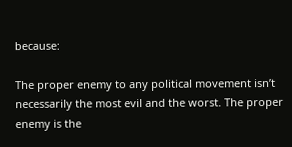because:

The proper enemy to any political movement isn’t necessarily the most evil and the worst. The proper enemy is the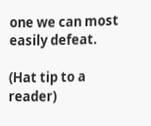one we can most easily defeat.

(Hat tip to a reader)